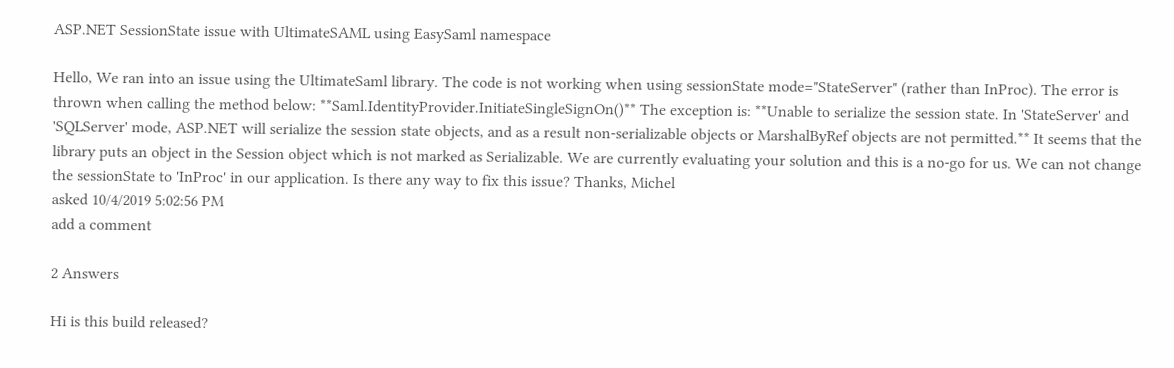ASP.NET SessionState issue with UltimateSAML using EasySaml namespace

Hello, We ran into an issue using the UltimateSaml library. The code is not working when using sessionState mode="StateServer" (rather than InProc). The error is thrown when calling the method below: **Saml.IdentityProvider.InitiateSingleSignOn()** The exception is: **Unable to serialize the session state. In 'StateServer' and 'SQLServer' mode, ASP.NET will serialize the session state objects, and as a result non-serializable objects or MarshalByRef objects are not permitted.** It seems that the library puts an object in the Session object which is not marked as Serializable. We are currently evaluating your solution and this is a no-go for us. We can not change the sessionState to 'InProc' in our application. Is there any way to fix this issue? Thanks, Michel
asked 10/4/2019 5:02:56 PM
add a comment

2 Answers

Hi is this build released?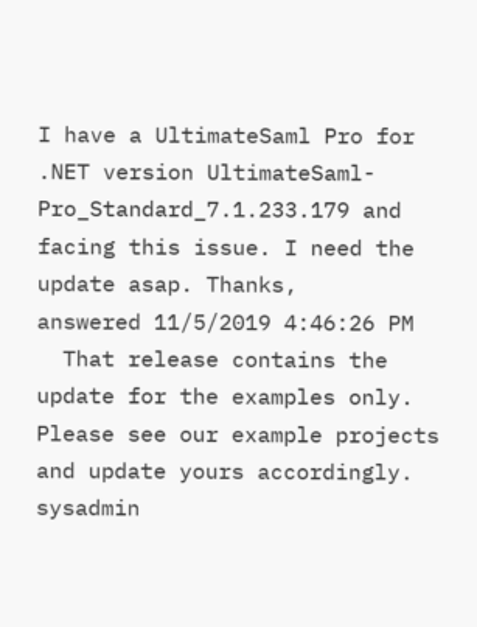I have a UltimateSaml Pro for .NET version UltimateSaml-Pro_Standard_7.1.233.179 and facing this issue. I need the update asap. Thanks,
answered 11/5/2019 4:46:26 PM
  That release contains the update for the examples only. Please see our example projects and update yours accordingly. sysadmin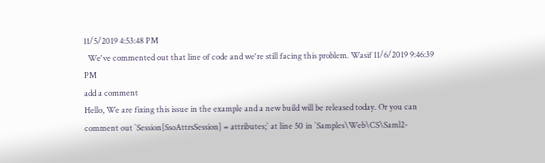11/5/2019 4:53:48 PM
  We've commented out that line of code and we're still facing this problem. Wasif 11/6/2019 9:46:39 PM
add a comment
Hello, We are fixing this issue in the example and a new build will be released today. Or you can comment out `Session[SsoAttrsSession] = attributes;` at line 50 in `Samples\Web\CS\Saml2-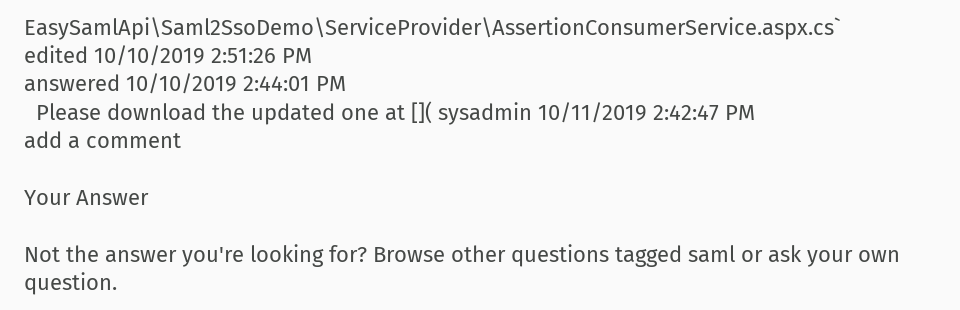EasySamlApi\Saml2SsoDemo\ServiceProvider\AssertionConsumerService.aspx.cs`
edited 10/10/2019 2:51:26 PM
answered 10/10/2019 2:44:01 PM
  Please download the updated one at []( sysadmin 10/11/2019 2:42:47 PM
add a comment

Your Answer

Not the answer you're looking for? Browse other questions tagged saml or ask your own question.